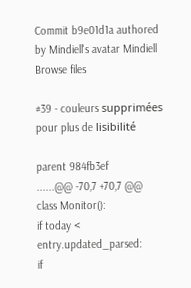Commit b9e01d1a authored by Mindiell's avatar Mindiell
Browse files

#39 - couleurs supprimées pour plus de lisibilité

parent 984fb3ef
......@@ -70,7 +70,7 @@ class Monitor():
if today < entry.updated_parsed:
if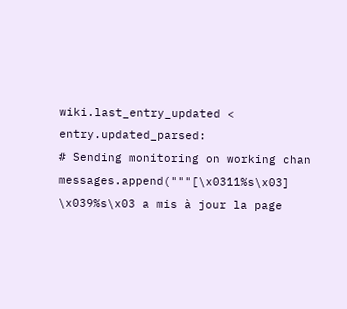wiki.last_entry_updated < entry.updated_parsed:
# Sending monitoring on working chan
messages.append("""[\x0311%s\x03] \x039%s\x03 a mis à jour la page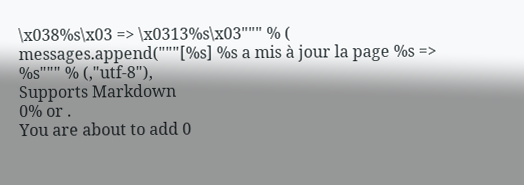\x038%s\x03 => \x0313%s\x03""" % (
messages.append("""[%s] %s a mis à jour la page %s => %s""" % (,"utf-8"),
Supports Markdown
0% or .
You are about to add 0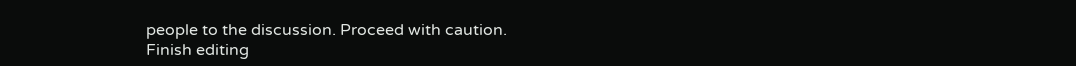people to the discussion. Proceed with caution.
Finish editing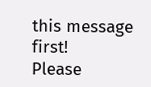this message first!
Please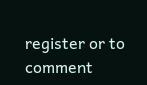register or to comment